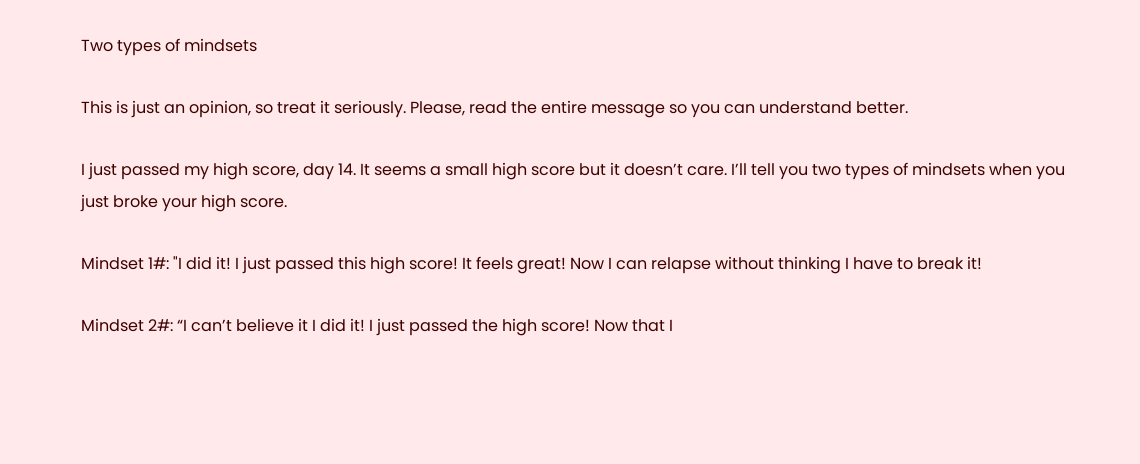Two types of mindsets

This is just an opinion, so treat it seriously. Please, read the entire message so you can understand better.

I just passed my high score, day 14. It seems a small high score but it doesn’t care. I’ll tell you two types of mindsets when you just broke your high score.

Mindset 1#: "I did it! I just passed this high score! It feels great! Now I can relapse without thinking I have to break it!

Mindset 2#: “I can’t believe it I did it! I just passed the high score! Now that I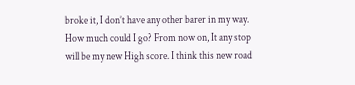broke it, I don’t have any other barer in my way. How much could I go? From now on, It any stop will be my new High score. I think this new road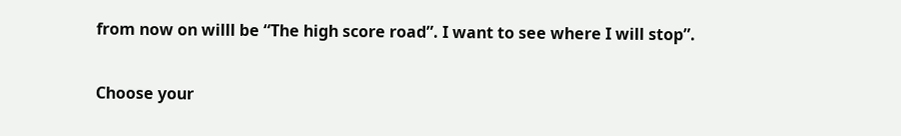from now on willl be “The high score road”. I want to see where I will stop”.

Choose your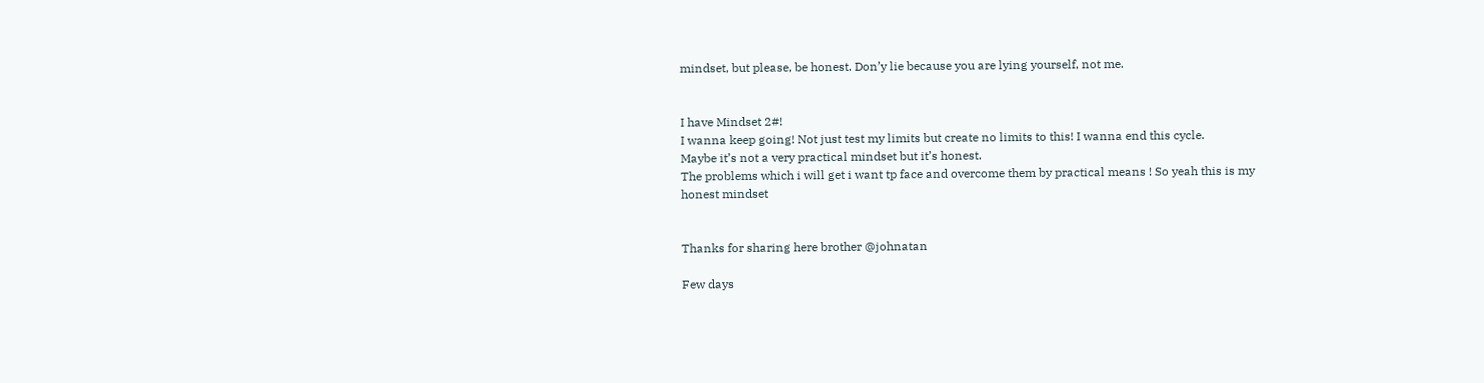mindset, but please, be honest. Don’y lie because you are lying yourself, not me.


I have Mindset 2#!
I wanna keep going! Not just test my limits but create no limits to this! I wanna end this cycle.
Maybe it’s not a very practical mindset but it’s honest.
The problems which i will get i want tp face and overcome them by practical means ! So yeah this is my honest mindset


Thanks for sharing here brother @johnatan

Few days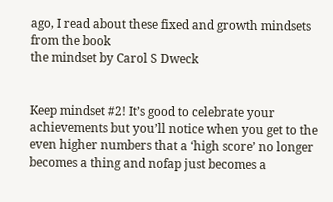ago, I read about these fixed and growth mindsets from the book
the mindset by Carol S Dweck


Keep mindset #2! It’s good to celebrate your achievements but you’ll notice when you get to the even higher numbers that a ‘high score’ no longer becomes a thing and nofap just becomes a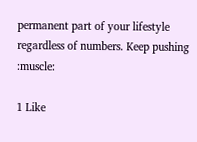permanent part of your lifestyle regardless of numbers. Keep pushing :muscle:

1 Like